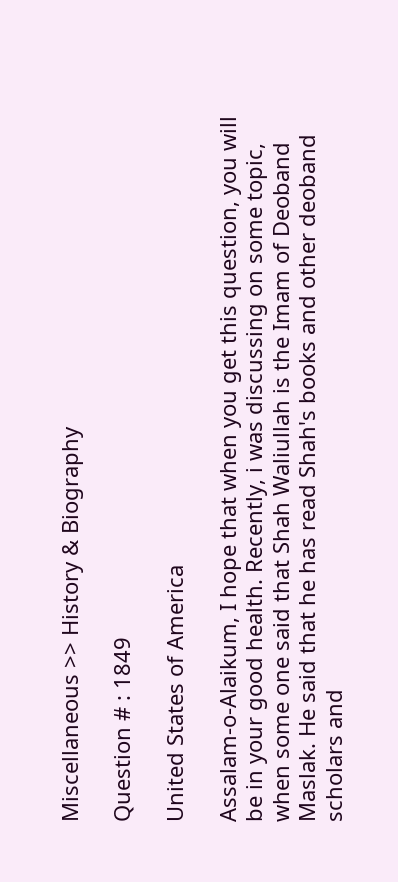Miscellaneous >> History & Biography

Question # : 1849

United States of America

Assalam-o-Alaikum, I hope that when you get this question, you will be in your good health. Recently, i was discussing on some topic, when some one said that Shah Waliullah is the Imam of Deoband Maslak. He said that he has read Shah's books and other deoband scholars and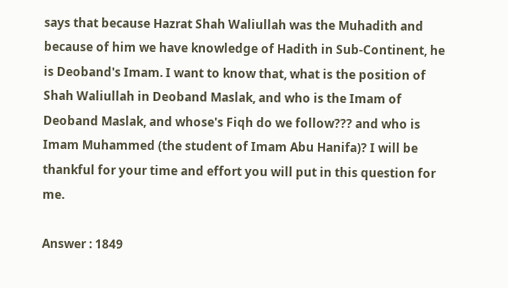says that because Hazrat Shah Waliullah was the Muhadith and because of him we have knowledge of Hadith in Sub-Continent, he is Deoband's Imam. I want to know that, what is the position of Shah Waliullah in Deoband Maslak, and who is the Imam of Deoband Maslak, and whose's Fiqh do we follow??? and who is Imam Muhammed (the student of Imam Abu Hanifa)? I will be thankful for your time and effort you will put in this question for me.

Answer : 1849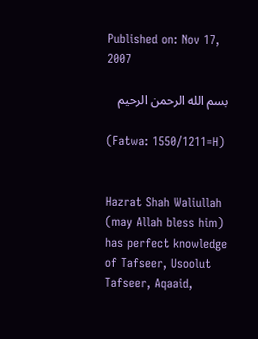Published on: Nov 17, 2007

بسم الله الرحمن الرحيم

(Fatwa: 1550/1211=H)


Hazrat Shah Waliullah (may Allah bless him) has perfect knowledge of Tafseer, Usoolut Tafseer, Aqaaid,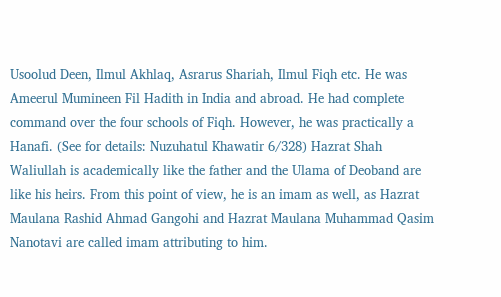Usoolud Deen, Ilmul Akhlaq, Asrarus Shariah, Ilmul Fiqh etc. He was Ameerul Mumineen Fil Hadith in India and abroad. He had complete command over the four schools of Fiqh. However, he was practically a Hanafi. (See for details: Nuzuhatul Khawatir 6/328) Hazrat Shah Waliullah is academically like the father and the Ulama of Deoband are like his heirs. From this point of view, he is an imam as well, as Hazrat Maulana Rashid Ahmad Gangohi and Hazrat Maulana Muhammad Qasim Nanotavi are called imam attributing to him.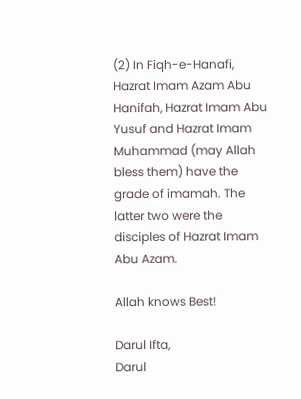(2) In Fiqh-e-Hanafi, Hazrat Imam Azam Abu Hanifah, Hazrat Imam Abu Yusuf and Hazrat Imam Muhammad (may Allah bless them) have the grade of imamah. The latter two were the disciples of Hazrat Imam Abu Azam.

Allah knows Best!

Darul Ifta,
Darul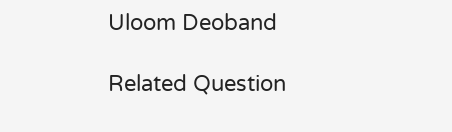Uloom Deoband

Related Question